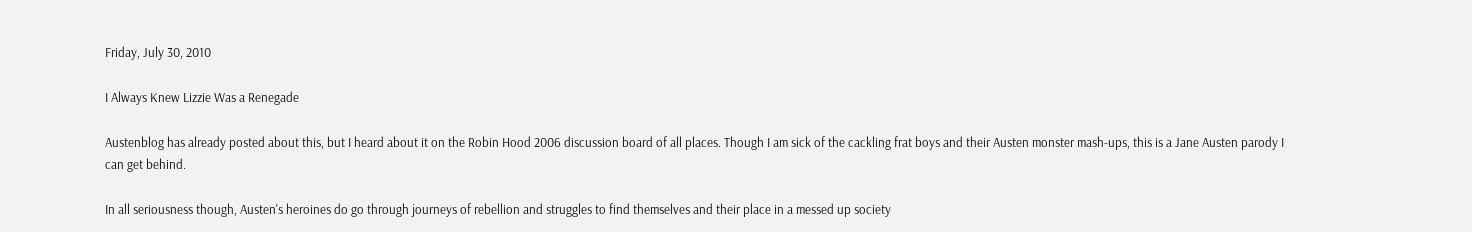Friday, July 30, 2010

I Always Knew Lizzie Was a Renegade

Austenblog has already posted about this, but I heard about it on the Robin Hood 2006 discussion board of all places. Though I am sick of the cackling frat boys and their Austen monster mash-ups, this is a Jane Austen parody I can get behind.

In all seriousness though, Austen's heroines do go through journeys of rebellion and struggles to find themselves and their place in a messed up society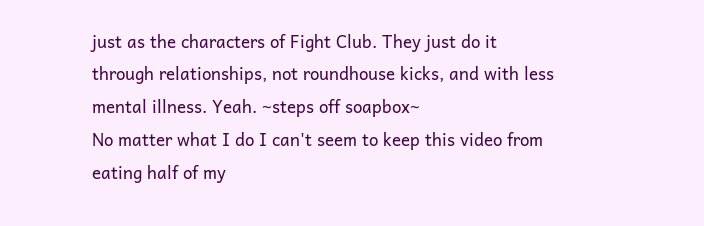just as the characters of Fight Club. They just do it through relationships, not roundhouse kicks, and with less mental illness. Yeah. ~steps off soapbox~
No matter what I do I can't seem to keep this video from eating half of my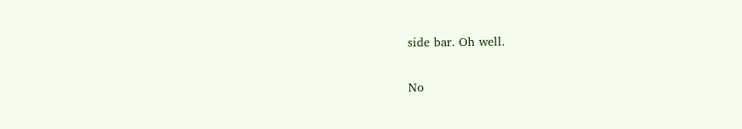side bar. Oh well.

No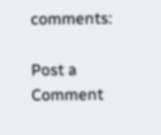comments:

Post a Comment